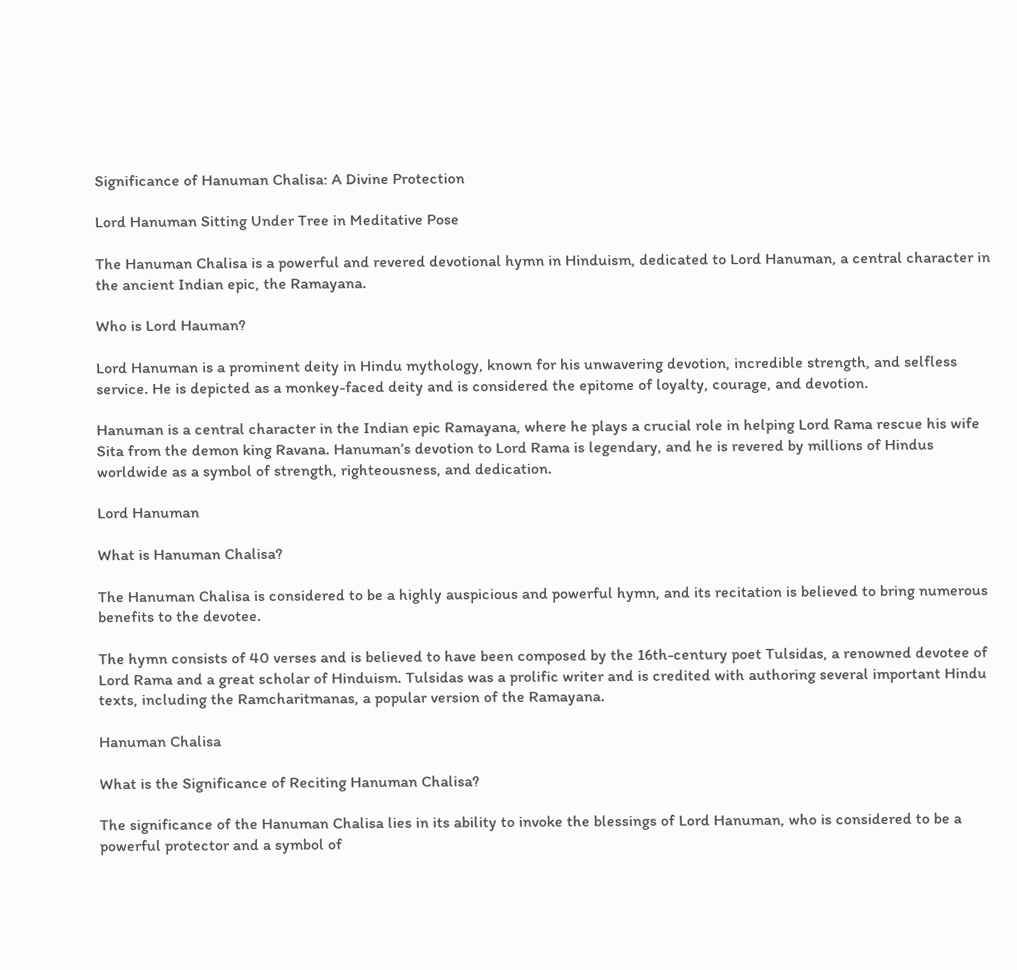Significance of Hanuman Chalisa: A Divine Protection

Lord Hanuman Sitting Under Tree in Meditative Pose

The Hanuman Chalisa is a powerful and revered devotional hymn in Hinduism, dedicated to Lord Hanuman, a central character in the ancient Indian epic, the Ramayana.

Who is Lord Hauman?

Lord Hanuman is a prominent deity in Hindu mythology, known for his unwavering devotion, incredible strength, and selfless service. He is depicted as a monkey-faced deity and is considered the epitome of loyalty, courage, and devotion.

Hanuman is a central character in the Indian epic Ramayana, where he plays a crucial role in helping Lord Rama rescue his wife Sita from the demon king Ravana. Hanuman’s devotion to Lord Rama is legendary, and he is revered by millions of Hindus worldwide as a symbol of strength, righteousness, and dedication.

Lord Hanuman

What is Hanuman Chalisa?

The Hanuman Chalisa is considered to be a highly auspicious and powerful hymn, and its recitation is believed to bring numerous benefits to the devotee.

The hymn consists of 40 verses and is believed to have been composed by the 16th-century poet Tulsidas, a renowned devotee of Lord Rama and a great scholar of Hinduism. Tulsidas was a prolific writer and is credited with authoring several important Hindu texts, including the Ramcharitmanas, a popular version of the Ramayana.

Hanuman Chalisa

What is the Significance of Reciting Hanuman Chalisa?

The significance of the Hanuman Chalisa lies in its ability to invoke the blessings of Lord Hanuman, who is considered to be a powerful protector and a symbol of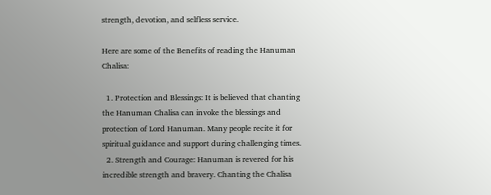strength, devotion, and selfless service.

Here are some of the Benefits of reading the Hanuman Chalisa:

  1. Protection and Blessings: It is believed that chanting the Hanuman Chalisa can invoke the blessings and protection of Lord Hanuman. Many people recite it for spiritual guidance and support during challenging times.
  2. Strength and Courage: Hanuman is revered for his incredible strength and bravery. Chanting the Chalisa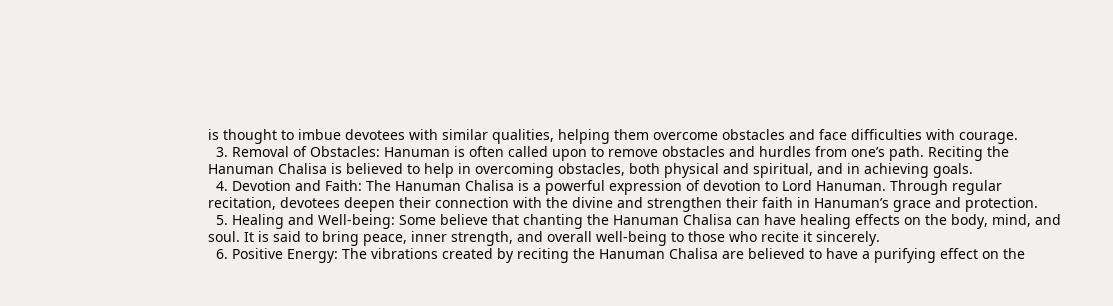is thought to imbue devotees with similar qualities, helping them overcome obstacles and face difficulties with courage.
  3. Removal of Obstacles: Hanuman is often called upon to remove obstacles and hurdles from one’s path. Reciting the Hanuman Chalisa is believed to help in overcoming obstacles, both physical and spiritual, and in achieving goals.
  4. Devotion and Faith: The Hanuman Chalisa is a powerful expression of devotion to Lord Hanuman. Through regular recitation, devotees deepen their connection with the divine and strengthen their faith in Hanuman’s grace and protection.
  5. Healing and Well-being: Some believe that chanting the Hanuman Chalisa can have healing effects on the body, mind, and soul. It is said to bring peace, inner strength, and overall well-being to those who recite it sincerely.
  6. Positive Energy: The vibrations created by reciting the Hanuman Chalisa are believed to have a purifying effect on the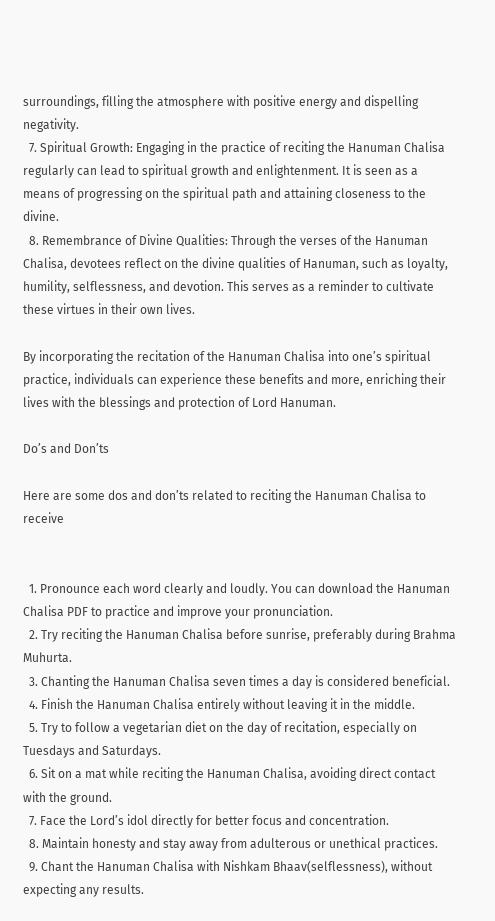surroundings, filling the atmosphere with positive energy and dispelling negativity.
  7. Spiritual Growth: Engaging in the practice of reciting the Hanuman Chalisa regularly can lead to spiritual growth and enlightenment. It is seen as a means of progressing on the spiritual path and attaining closeness to the divine.
  8. Remembrance of Divine Qualities: Through the verses of the Hanuman Chalisa, devotees reflect on the divine qualities of Hanuman, such as loyalty, humility, selflessness, and devotion. This serves as a reminder to cultivate these virtues in their own lives.

By incorporating the recitation of the Hanuman Chalisa into one’s spiritual practice, individuals can experience these benefits and more, enriching their lives with the blessings and protection of Lord Hanuman.

Do’s and Don’ts

Here are some dos and don’ts related to reciting the Hanuman Chalisa to receive


  1. Pronounce each word clearly and loudly. You can download the Hanuman Chalisa PDF to practice and improve your pronunciation.
  2. Try reciting the Hanuman Chalisa before sunrise, preferably during Brahma Muhurta.
  3. Chanting the Hanuman Chalisa seven times a day is considered beneficial.
  4. Finish the Hanuman Chalisa entirely without leaving it in the middle.
  5. Try to follow a vegetarian diet on the day of recitation, especially on Tuesdays and Saturdays.
  6. Sit on a mat while reciting the Hanuman Chalisa, avoiding direct contact with the ground.
  7. Face the Lord’s idol directly for better focus and concentration.
  8. Maintain honesty and stay away from adulterous or unethical practices.
  9. Chant the Hanuman Chalisa with Nishkam Bhaav(selflessness), without expecting any results.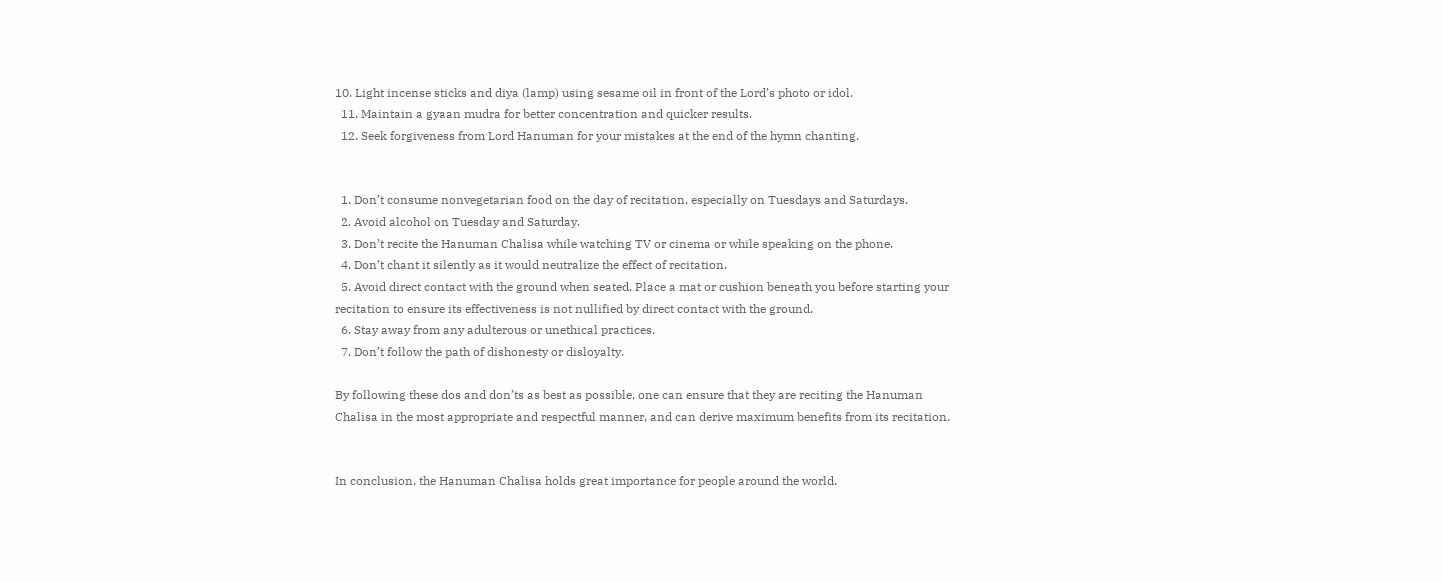10. Light incense sticks and diya (lamp) using sesame oil in front of the Lord’s photo or idol.
  11. Maintain a gyaan mudra for better concentration and quicker results.
  12. Seek forgiveness from Lord Hanuman for your mistakes at the end of the hymn chanting.


  1. Don’t consume nonvegetarian food on the day of recitation, especially on Tuesdays and Saturdays.
  2. Avoid alcohol on Tuesday and Saturday.
  3. Don’t recite the Hanuman Chalisa while watching TV or cinema or while speaking on the phone.
  4. Don’t chant it silently as it would neutralize the effect of recitation.
  5. Avoid direct contact with the ground when seated. Place a mat or cushion beneath you before starting your recitation to ensure its effectiveness is not nullified by direct contact with the ground.
  6. Stay away from any adulterous or unethical practices.
  7. Don’t follow the path of dishonesty or disloyalty.

By following these dos and don’ts as best as possible, one can ensure that they are reciting the Hanuman Chalisa in the most appropriate and respectful manner, and can derive maximum benefits from its recitation.


In conclusion, the Hanuman Chalisa holds great importance for people around the world.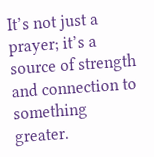It’s not just a prayer; it’s a source of strength and connection to something greater.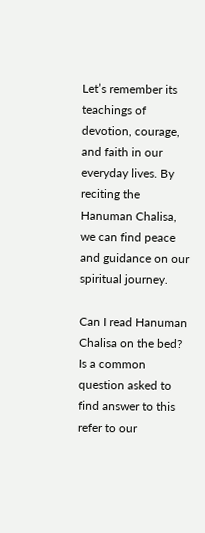Let’s remember its teachings of devotion, courage, and faith in our everyday lives. By reciting the Hanuman Chalisa, we can find peace and guidance on our spiritual journey.

Can I read Hanuman Chalisa on the bed? Is a common question asked to find answer to this refer to our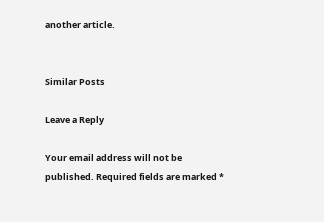another article.


Similar Posts

Leave a Reply

Your email address will not be published. Required fields are marked *